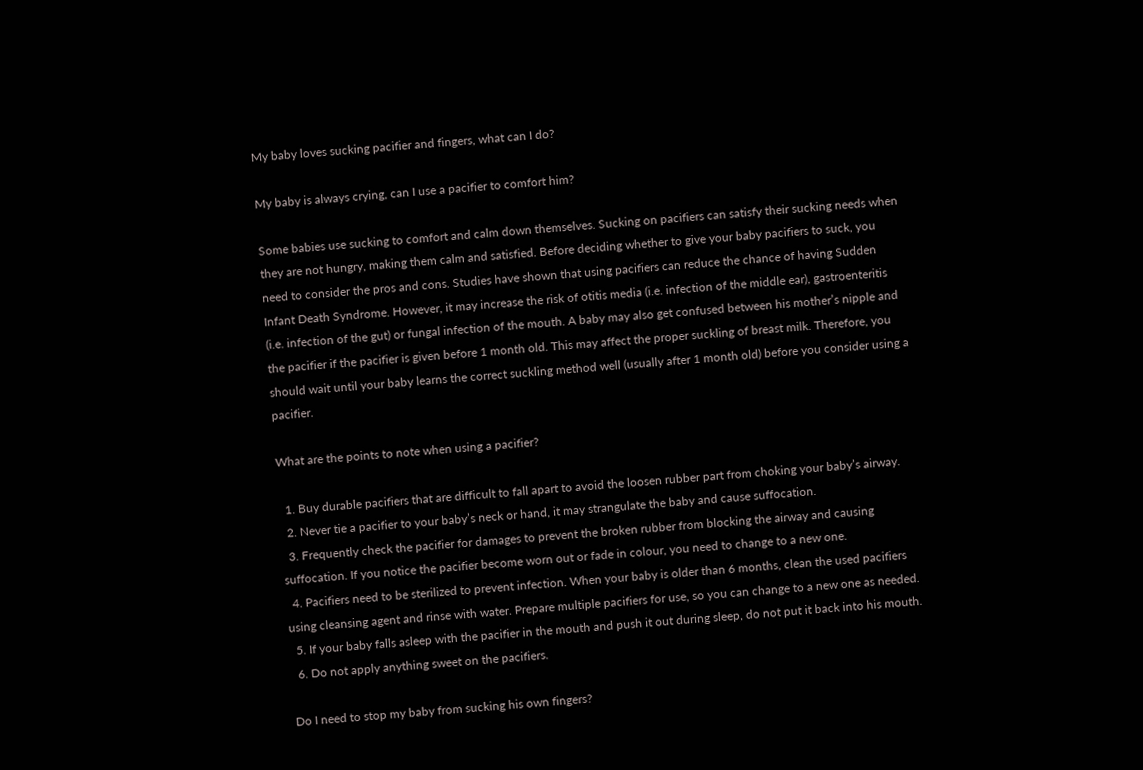My baby loves sucking pacifier and fingers, what can I do?

My baby is always crying, can I use a pacifier to comfort him?

Some babies use sucking to comfort and calm down themselves. Sucking on pacifiers can satisfy their sucking needs when they are not hungry, making them calm and satisfied. Before deciding whether to give your baby pacifiers to suck, you need to consider the pros and cons. Studies have shown that using pacifiers can reduce the chance of having Sudden Infant Death Syndrome. However, it may increase the risk of otitis media (i.e. infection of the middle ear), gastroenteritis (i.e. infection of the gut) or fungal infection of the mouth. A baby may also get confused between his mother’s nipple and the pacifier if the pacifier is given before 1 month old. This may affect the proper suckling of breast milk. Therefore, you should wait until your baby learns the correct suckling method well (usually after 1 month old) before you consider using a pacifier.

What are the points to note when using a pacifier?

  1. Buy durable pacifiers that are difficult to fall apart to avoid the loosen rubber part from choking your baby’s airway.
  2. Never tie a pacifier to your baby’s neck or hand, it may strangulate the baby and cause suffocation.
  3. Frequently check the pacifier for damages to prevent the broken rubber from blocking the airway and causing suffocation. If you notice the pacifier become worn out or fade in colour, you need to change to a new one.
  4. Pacifiers need to be sterilized to prevent infection. When your baby is older than 6 months, clean the used pacifiers using cleansing agent and rinse with water. Prepare multiple pacifiers for use, so you can change to a new one as needed.
  5. If your baby falls asleep with the pacifier in the mouth and push it out during sleep, do not put it back into his mouth.
  6. Do not apply anything sweet on the pacifiers.

Do I need to stop my baby from sucking his own fingers?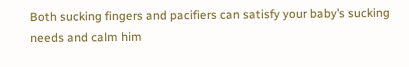Both sucking fingers and pacifiers can satisfy your baby’s sucking needs and calm him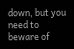down, but you need to beware of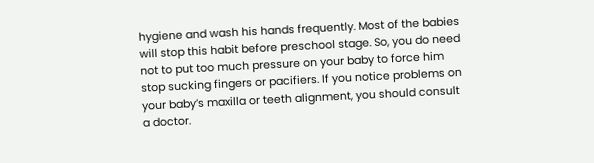hygiene and wash his hands frequently. Most of the babies will stop this habit before preschool stage. So, you do need not to put too much pressure on your baby to force him stop sucking fingers or pacifiers. If you notice problems on your baby’s maxilla or teeth alignment, you should consult a doctor.